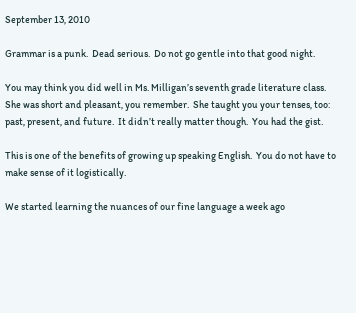September 13, 2010

Grammar is a punk.  Dead serious.  Do not go gentle into that good night.

You may think you did well in Ms. Milligan’s seventh grade literature class.  She was short and pleasant, you remember.  She taught you your tenses, too: past, present, and future.  It didn’t really matter though.  You had the gist.

This is one of the benefits of growing up speaking English.  You do not have to make sense of it logistically.

We started learning the nuances of our fine language a week ago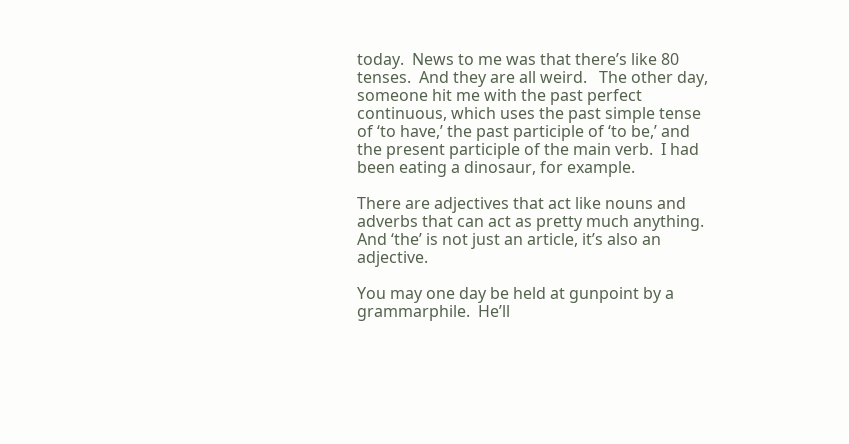today.  News to me was that there’s like 80 tenses.  And they are all weird.   The other day, someone hit me with the past perfect continuous, which uses the past simple tense of ‘to have,’ the past participle of ‘to be,’ and the present participle of the main verb.  I had been eating a dinosaur, for example.

There are adjectives that act like nouns and adverbs that can act as pretty much anything. And ‘the’ is not just an article, it’s also an adjective.

You may one day be held at gunpoint by a grammarphile.  He’ll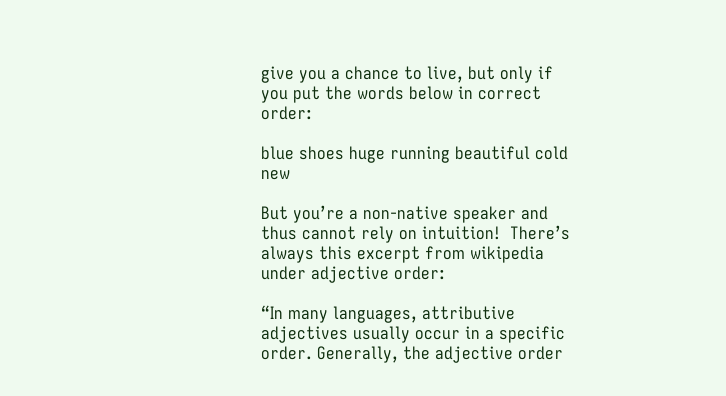give you a chance to live, but only if you put the words below in correct order:

blue shoes huge running beautiful cold new

But you’re a non-native speaker and thus cannot rely on intuition!  There’s always this excerpt from wikipedia under adjective order:

“In many languages, attributive adjectives usually occur in a specific order. Generally, the adjective order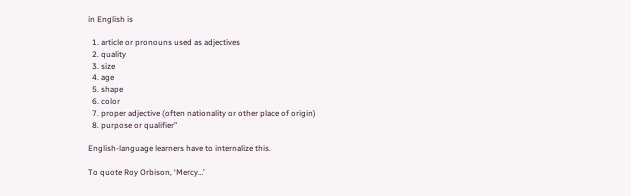in English is

  1. article or pronouns used as adjectives
  2. quality
  3. size
  4. age
  5. shape
  6. color
  7. proper adjective (often nationality or other place of origin)
  8. purpose or qualifier”

English-language learners have to internalize this.

To quote Roy Orbison, ‘Mercy…’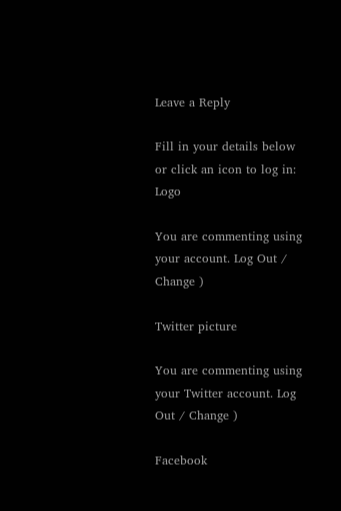Leave a Reply

Fill in your details below or click an icon to log in: Logo

You are commenting using your account. Log Out / Change )

Twitter picture

You are commenting using your Twitter account. Log Out / Change )

Facebook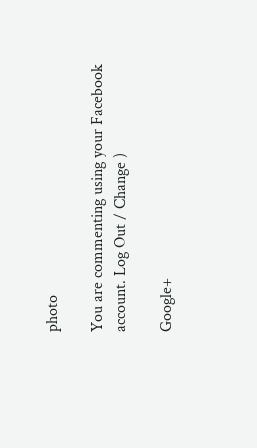photo

You are commenting using your Facebook account. Log Out / Change )

Google+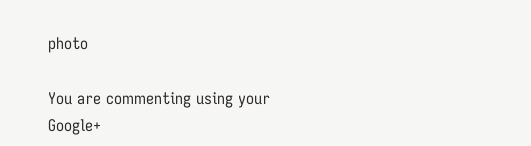photo

You are commenting using your Google+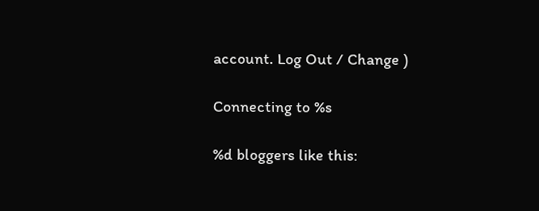account. Log Out / Change )

Connecting to %s

%d bloggers like this: